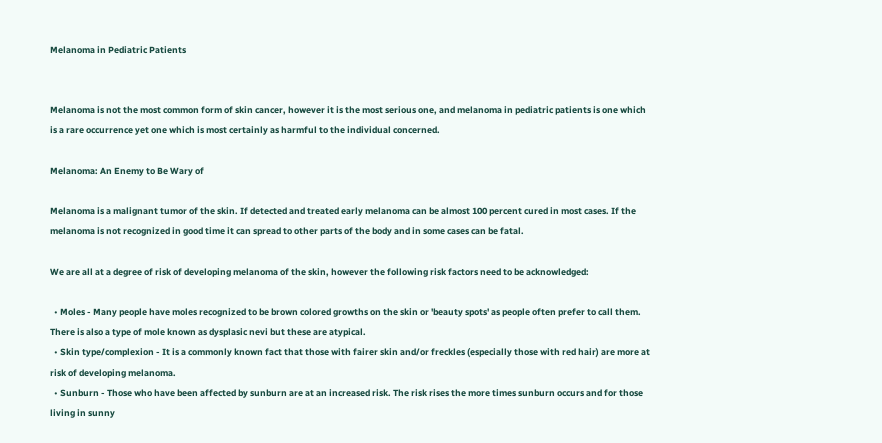Melanoma in Pediatric Patients


Melanoma is not the most common form of skin cancer, however it is the most serious one, and melanoma in pediatric patients is one which is a rare occurrence yet one which is most certainly as harmful to the individual concerned.

Melanoma: An Enemy to Be Wary of

Melanoma is a malignant tumor of the skin. If detected and treated early melanoma can be almost 100 percent cured in most cases. If the melanoma is not recognized in good time it can spread to other parts of the body and in some cases can be fatal.

We are all at a degree of risk of developing melanoma of the skin, however the following risk factors need to be acknowledged:

  • Moles - Many people have moles recognized to be brown colored growths on the skin or 'beauty spots' as people often prefer to call them. There is also a type of mole known as dysplasic nevi but these are atypical.
  • Skin type/complexion - It is a commonly known fact that those with fairer skin and/or freckles (especially those with red hair) are more at risk of developing melanoma.
  • Sunburn - Those who have been affected by sunburn are at an increased risk. The risk rises the more times sunburn occurs and for those living in sunny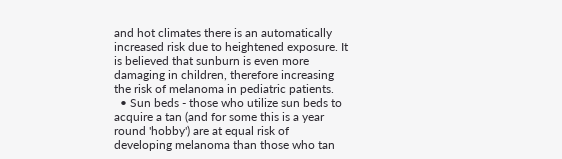and hot climates there is an automatically increased risk due to heightened exposure. It is believed that sunburn is even more damaging in children, therefore increasing the risk of melanoma in pediatric patients.
  • Sun beds - those who utilize sun beds to acquire a tan (and for some this is a year round 'hobby') are at equal risk of developing melanoma than those who tan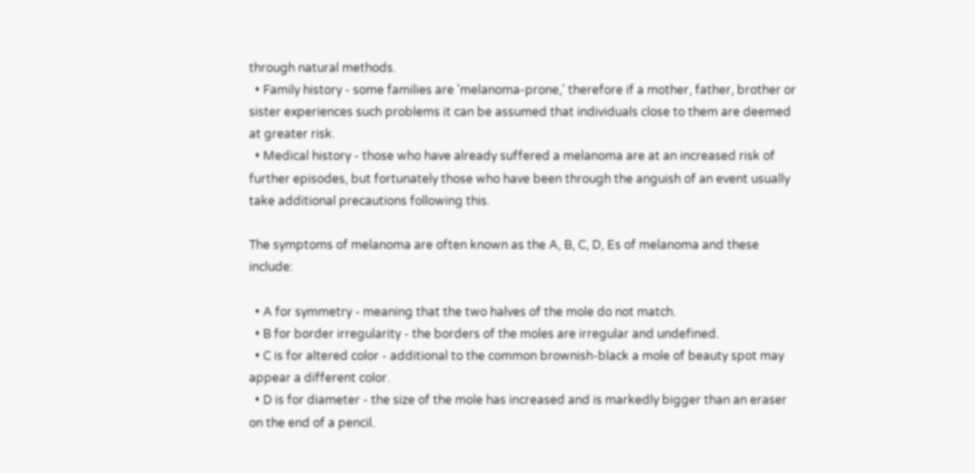through natural methods.
  • Family history - some families are 'melanoma-prone,' therefore if a mother, father, brother or sister experiences such problems it can be assumed that individuals close to them are deemed at greater risk.
  • Medical history - those who have already suffered a melanoma are at an increased risk of further episodes, but fortunately those who have been through the anguish of an event usually take additional precautions following this.

The symptoms of melanoma are often known as the A, B, C, D, Es of melanoma and these include:

  • A for symmetry - meaning that the two halves of the mole do not match.
  • B for border irregularity - the borders of the moles are irregular and undefined.
  • C is for altered color - additional to the common brownish-black a mole of beauty spot may appear a different color.
  • D is for diameter - the size of the mole has increased and is markedly bigger than an eraser on the end of a pencil.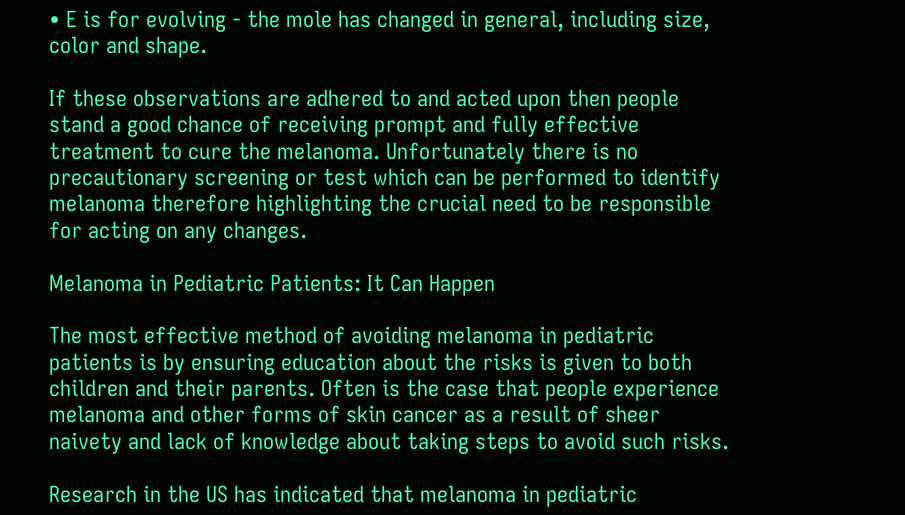• E is for evolving - the mole has changed in general, including size, color and shape.

If these observations are adhered to and acted upon then people stand a good chance of receiving prompt and fully effective treatment to cure the melanoma. Unfortunately there is no precautionary screening or test which can be performed to identify melanoma therefore highlighting the crucial need to be responsible for acting on any changes.

Melanoma in Pediatric Patients: It Can Happen

The most effective method of avoiding melanoma in pediatric patients is by ensuring education about the risks is given to both children and their parents. Often is the case that people experience melanoma and other forms of skin cancer as a result of sheer naivety and lack of knowledge about taking steps to avoid such risks.

Research in the US has indicated that melanoma in pediatric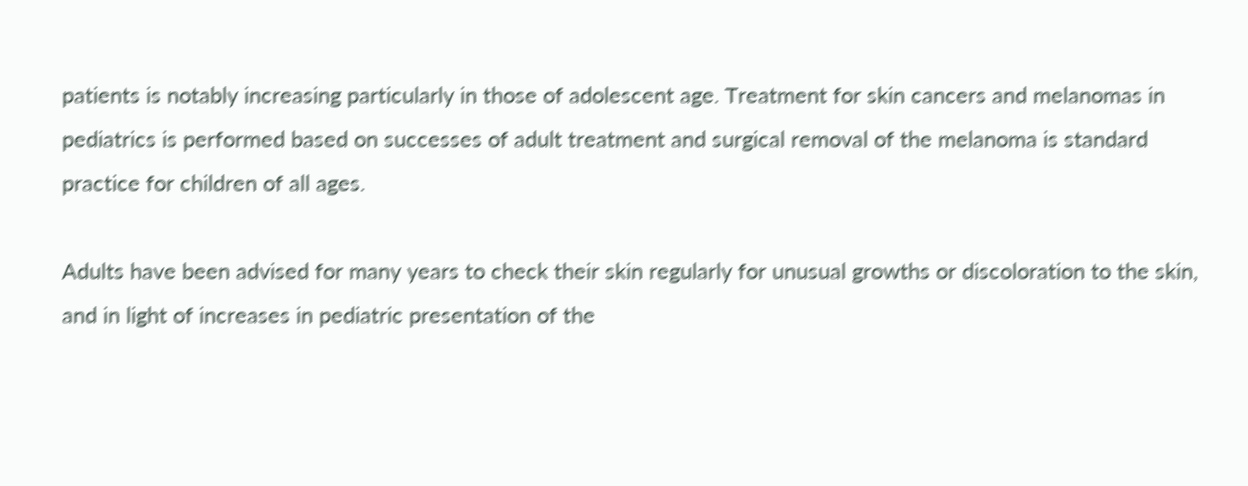patients is notably increasing particularly in those of adolescent age. Treatment for skin cancers and melanomas in pediatrics is performed based on successes of adult treatment and surgical removal of the melanoma is standard practice for children of all ages.

Adults have been advised for many years to check their skin regularly for unusual growths or discoloration to the skin, and in light of increases in pediatric presentation of the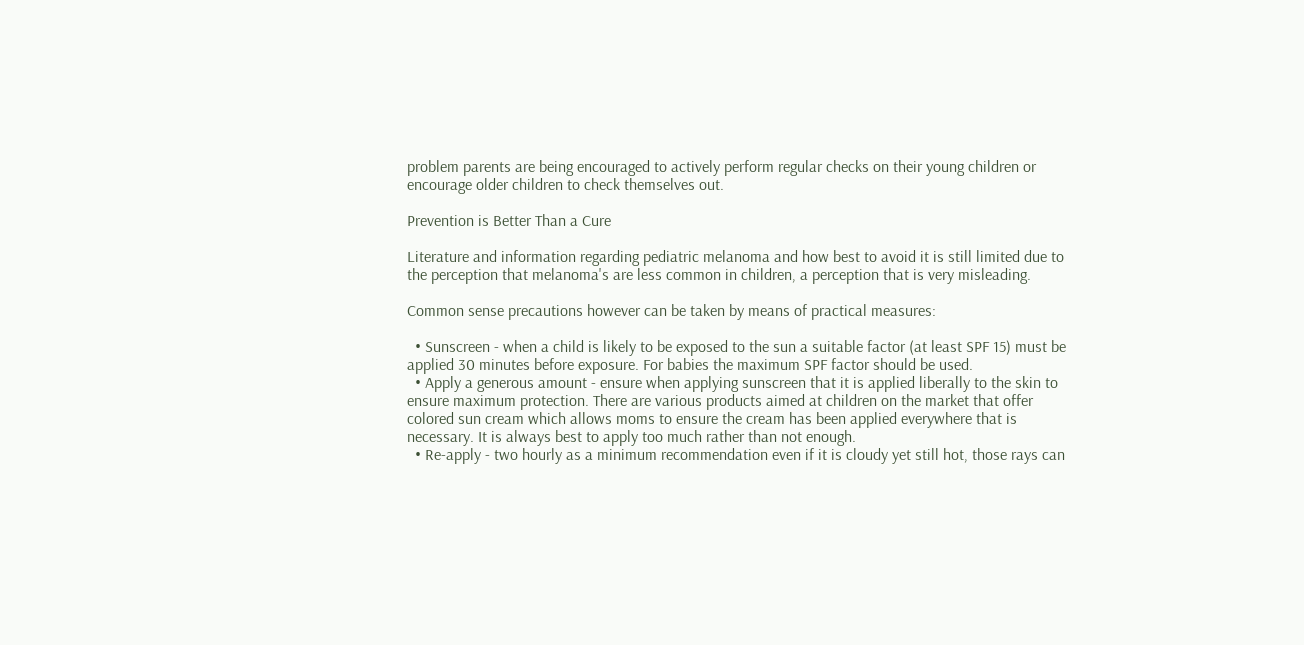problem parents are being encouraged to actively perform regular checks on their young children or encourage older children to check themselves out.

Prevention is Better Than a Cure

Literature and information regarding pediatric melanoma and how best to avoid it is still limited due to the perception that melanoma's are less common in children, a perception that is very misleading.

Common sense precautions however can be taken by means of practical measures:

  • Sunscreen - when a child is likely to be exposed to the sun a suitable factor (at least SPF 15) must be applied 30 minutes before exposure. For babies the maximum SPF factor should be used.
  • Apply a generous amount - ensure when applying sunscreen that it is applied liberally to the skin to ensure maximum protection. There are various products aimed at children on the market that offer colored sun cream which allows moms to ensure the cream has been applied everywhere that is necessary. It is always best to apply too much rather than not enough.
  • Re-apply - two hourly as a minimum recommendation even if it is cloudy yet still hot, those rays can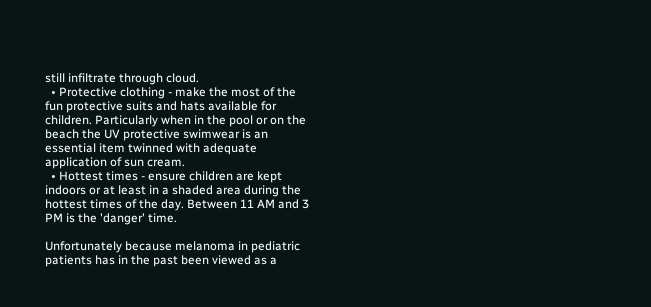still infiltrate through cloud.
  • Protective clothing - make the most of the fun protective suits and hats available for children. Particularly when in the pool or on the beach the UV protective swimwear is an essential item twinned with adequate application of sun cream.
  • Hottest times - ensure children are kept indoors or at least in a shaded area during the hottest times of the day. Between 11 AM and 3 PM is the 'danger' time.

Unfortunately because melanoma in pediatric patients has in the past been viewed as a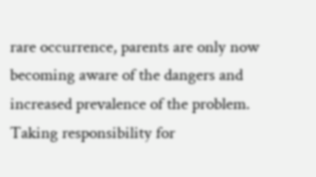rare occurrence, parents are only now becoming aware of the dangers and increased prevalence of the problem. Taking responsibility for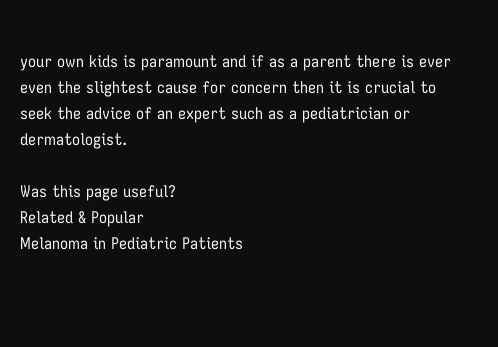your own kids is paramount and if as a parent there is ever even the slightest cause for concern then it is crucial to seek the advice of an expert such as a pediatrician or dermatologist.

Was this page useful?
Related & Popular
Melanoma in Pediatric Patients